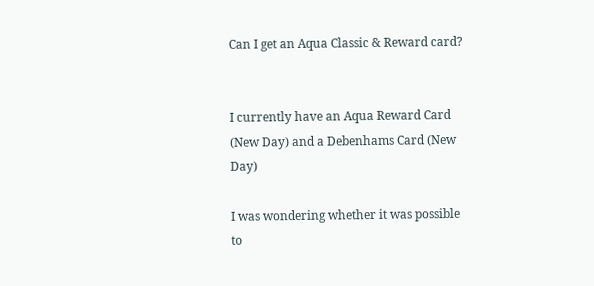Can I get an Aqua Classic & Reward card?


I currently have an Aqua Reward Card (New Day) and a Debenhams Card (New Day)

I was wondering whether it was possible to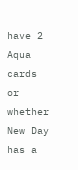have 2 Aqua cards or whether New Day has a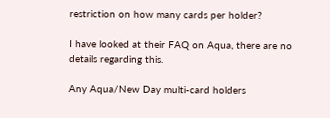restriction on how many cards per holder?

I have looked at their FAQ on Aqua, there are no details regarding this.

Any Aqua/New Day multi-card holders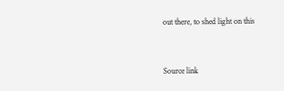out there, to shed light on this


Source link